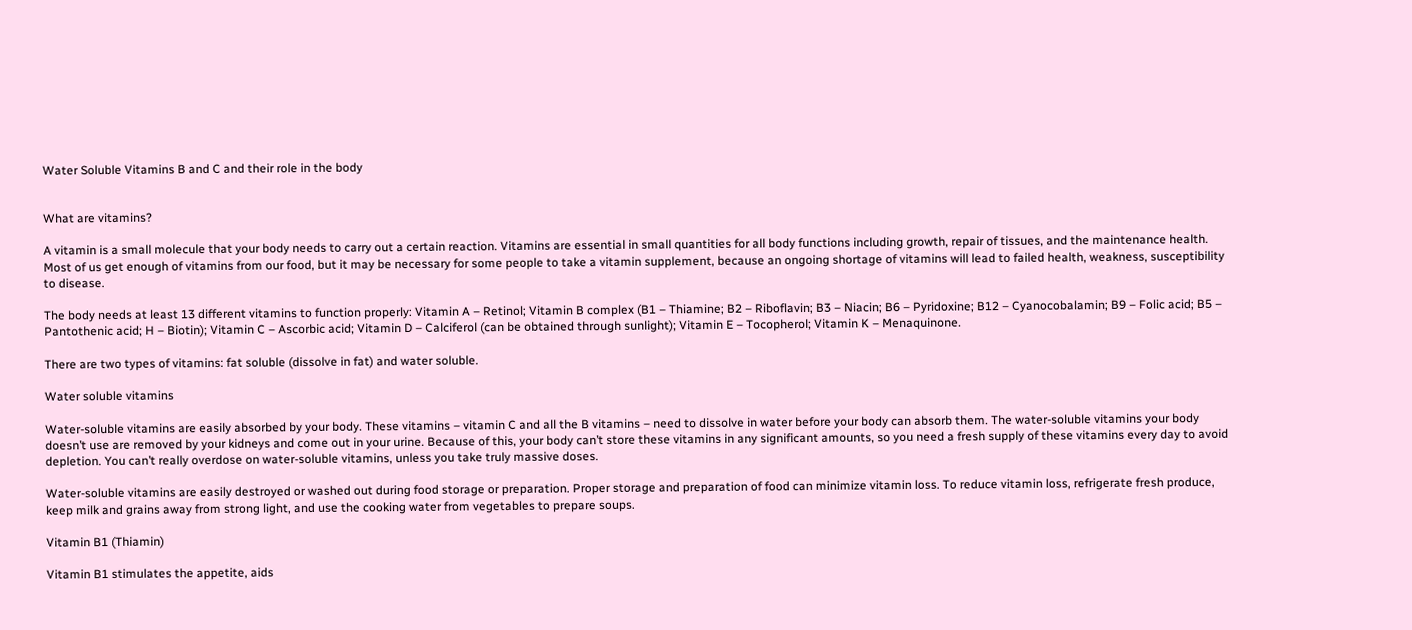Water Soluble Vitamins B and C and their role in the body


What are vitamins?

A vitamin is a small molecule that your body needs to carry out a certain reaction. Vitamins are essential in small quantities for all body functions including growth, repair of tissues, and the maintenance health. Most of us get enough of vitamins from our food, but it may be necessary for some people to take a vitamin supplement, because an ongoing shortage of vitamins will lead to failed health, weakness, susceptibility to disease.

The body needs at least 13 different vitamins to function properly: Vitamin A – Retinol; Vitamin B complex (B1 – Thiamine; B2 – Riboflavin; B3 – Niacin; B6 – Pyridoxine; B12 – Cyanocobalamin; B9 – Folic acid; B5 – Pantothenic acid; H – Biotin); Vitamin C – Ascorbic acid; Vitamin D – Calciferol (can be obtained through sunlight); Vitamin E – Tocopherol; Vitamin K – Menaquinone.

There are two types of vitamins: fat soluble (dissolve in fat) and water soluble.

Water soluble vitamins

Water-soluble vitamins are easily absorbed by your body. These vitamins – vitamin C and all the B vitamins – need to dissolve in water before your body can absorb them. The water-soluble vitamins your body doesn’t use are removed by your kidneys and come out in your urine. Because of this, your body can’t store these vitamins in any significant amounts, so you need a fresh supply of these vitamins every day to avoid depletion. You can’t really overdose on water-soluble vitamins, unless you take truly massive doses.

Water-soluble vitamins are easily destroyed or washed out during food storage or preparation. Proper storage and preparation of food can minimize vitamin loss. To reduce vitamin loss, refrigerate fresh produce, keep milk and grains away from strong light, and use the cooking water from vegetables to prepare soups.

Vitamin B1 (Thiamin)

Vitamin B1 stimulates the appetite, aids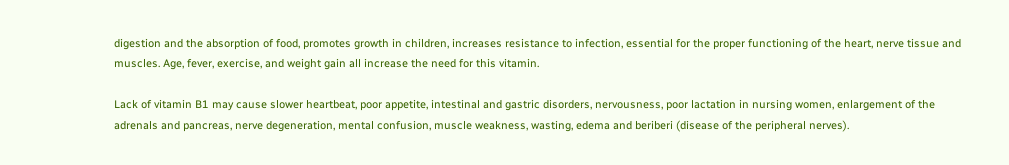digestion and the absorption of food, promotes growth in children, increases resistance to infection, essential for the proper functioning of the heart, nerve tissue and muscles. Age, fever, exercise, and weight gain all increase the need for this vitamin.

Lack of vitamin B1 may cause slower heartbeat, poor appetite, intestinal and gastric disorders, nervousness, poor lactation in nursing women, enlargement of the adrenals and pancreas, nerve degeneration, mental confusion, muscle weakness, wasting, edema and beriberi (disease of the peripheral nerves).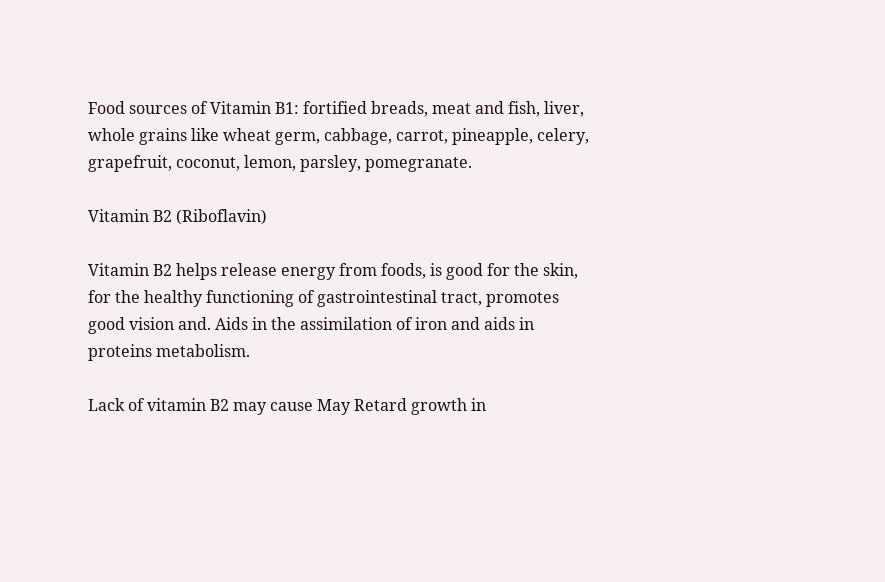Food sources of Vitamin B1: fortified breads, meat and fish, liver, whole grains like wheat germ, cabbage, carrot, pineapple, celery, grapefruit, coconut, lemon, parsley, pomegranate.

Vitamin B2 (Riboflavin)

Vitamin B2 helps release energy from foods, is good for the skin, for the healthy functioning of gastrointestinal tract, promotes good vision and. Aids in the assimilation of iron and aids in proteins metabolism.

Lack of vitamin B2 may cause May Retard growth in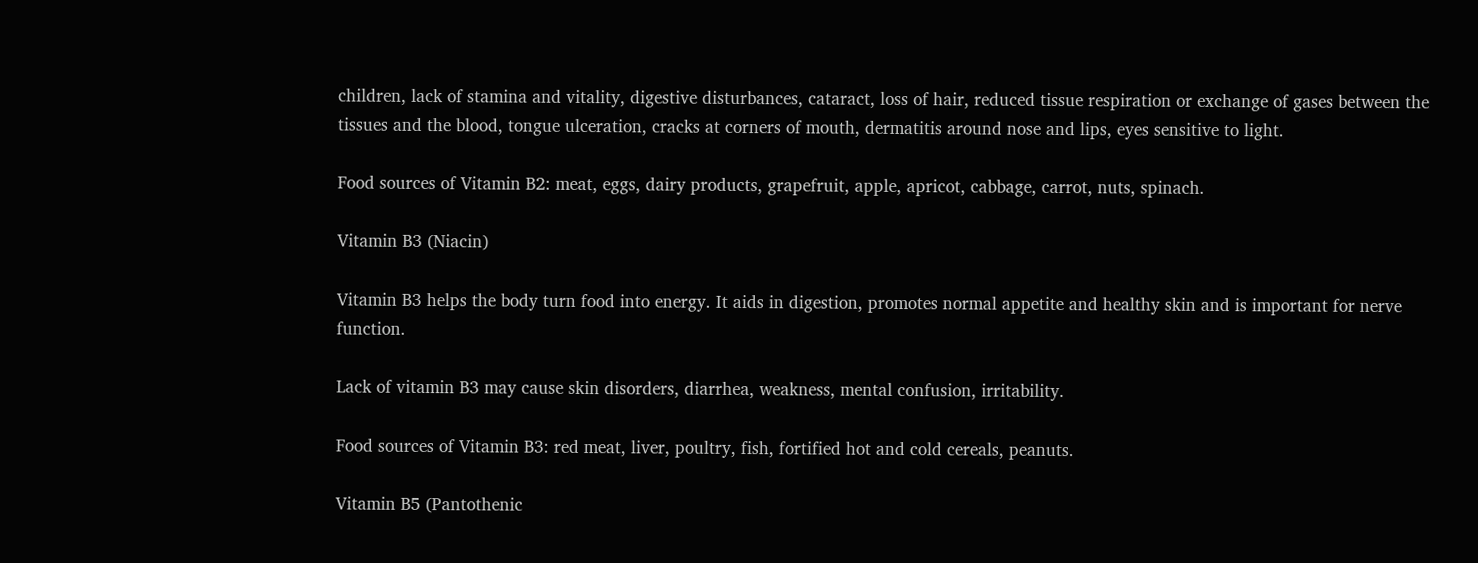children, lack of stamina and vitality, digestive disturbances, cataract, loss of hair, reduced tissue respiration or exchange of gases between the tissues and the blood, tongue ulceration, cracks at corners of mouth, dermatitis around nose and lips, eyes sensitive to light.

Food sources of Vitamin B2: meat, eggs, dairy products, grapefruit, apple, apricot, cabbage, carrot, nuts, spinach.

Vitamin B3 (Niacin)

Vitamin B3 helps the body turn food into energy. It aids in digestion, promotes normal appetite and healthy skin and is important for nerve function.

Lack of vitamin B3 may cause skin disorders, diarrhea, weakness, mental confusion, irritability.

Food sources of Vitamin B3: red meat, liver, poultry, fish, fortified hot and cold cereals, peanuts.

Vitamin B5 (Pantothenic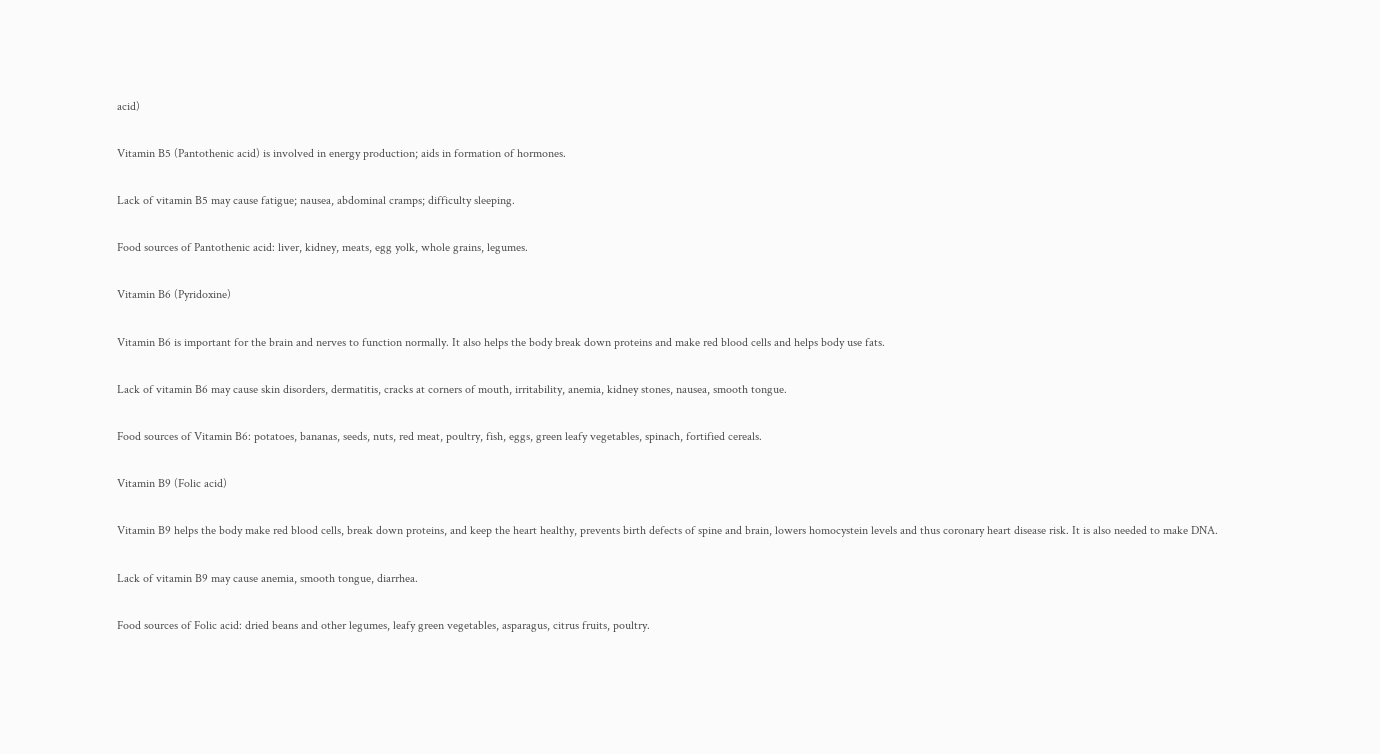acid)

Vitamin B5 (Pantothenic acid) is involved in energy production; aids in formation of hormones.

Lack of vitamin B5 may cause fatigue; nausea, abdominal cramps; difficulty sleeping.

Food sources of Pantothenic acid: liver, kidney, meats, egg yolk, whole grains, legumes.

Vitamin B6 (Pyridoxine)

Vitamin B6 is important for the brain and nerves to function normally. It also helps the body break down proteins and make red blood cells and helps body use fats.

Lack of vitamin B6 may cause skin disorders, dermatitis, cracks at corners of mouth, irritability, anemia, kidney stones, nausea, smooth tongue.

Food sources of Vitamin B6: potatoes, bananas, seeds, nuts, red meat, poultry, fish, eggs, green leafy vegetables, spinach, fortified cereals.

Vitamin B9 (Folic acid)

Vitamin B9 helps the body make red blood cells, break down proteins, and keep the heart healthy, prevents birth defects of spine and brain, lowers homocystein levels and thus coronary heart disease risk. It is also needed to make DNA.

Lack of vitamin B9 may cause anemia, smooth tongue, diarrhea.

Food sources of Folic acid: dried beans and other legumes, leafy green vegetables, asparagus, citrus fruits, poultry.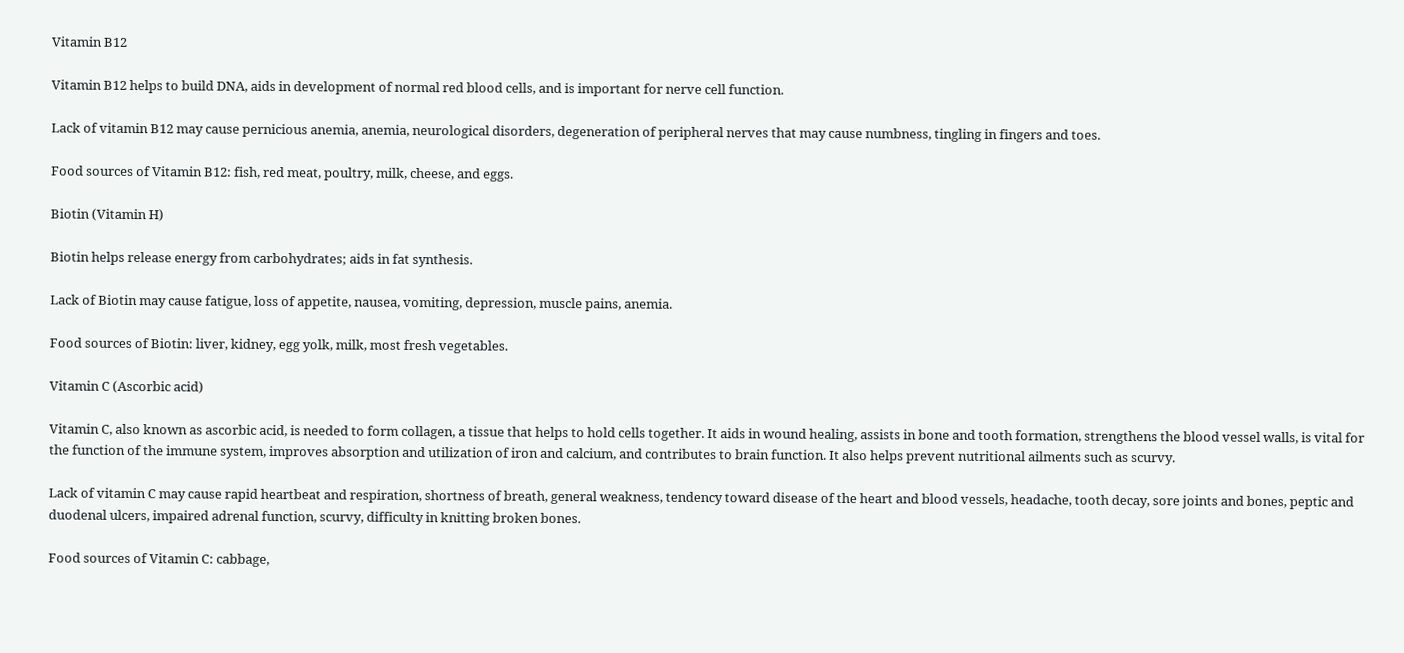Vitamin B12

Vitamin B12 helps to build DNA, aids in development of normal red blood cells, and is important for nerve cell function.

Lack of vitamin B12 may cause pernicious anemia, anemia, neurological disorders, degeneration of peripheral nerves that may cause numbness, tingling in fingers and toes.

Food sources of Vitamin B12: fish, red meat, poultry, milk, cheese, and eggs.

Biotin (Vitamin H)

Biotin helps release energy from carbohydrates; aids in fat synthesis.

Lack of Biotin may cause fatigue, loss of appetite, nausea, vomiting, depression, muscle pains, anemia.

Food sources of Biotin: liver, kidney, egg yolk, milk, most fresh vegetables.

Vitamin C (Ascorbic acid)

Vitamin C, also known as ascorbic acid, is needed to form collagen, a tissue that helps to hold cells together. It aids in wound healing, assists in bone and tooth formation, strengthens the blood vessel walls, is vital for the function of the immune system, improves absorption and utilization of iron and calcium, and contributes to brain function. It also helps prevent nutritional ailments such as scurvy.

Lack of vitamin C may cause rapid heartbeat and respiration, shortness of breath, general weakness, tendency toward disease of the heart and blood vessels, headache, tooth decay, sore joints and bones, peptic and duodenal ulcers, impaired adrenal function, scurvy, difficulty in knitting broken bones.

Food sources of Vitamin C: cabbage,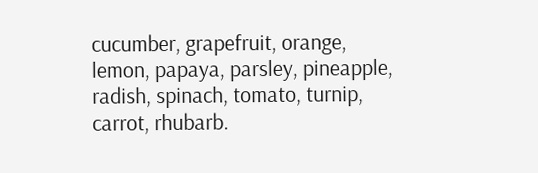cucumber, grapefruit, orange, lemon, papaya, parsley, pineapple, radish, spinach, tomato, turnip, carrot, rhubarb.